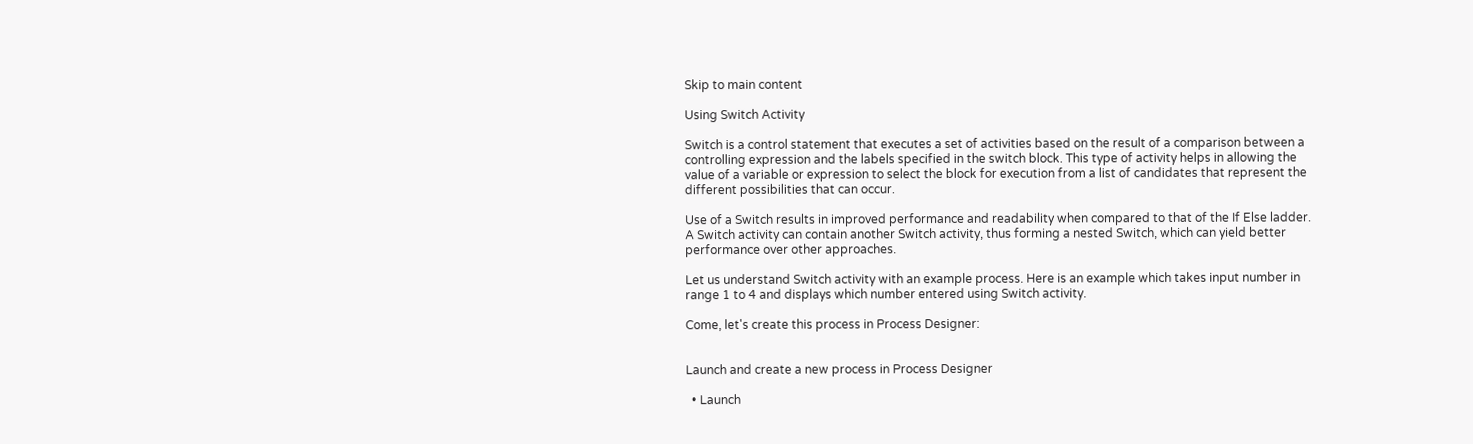Skip to main content

Using Switch Activity

Switch is a control statement that executes a set of activities based on the result of a comparison between a controlling expression and the labels specified in the switch block. This type of activity helps in allowing the value of a variable or expression to select the block for execution from a list of candidates that represent the different possibilities that can occur.

Use of a Switch results in improved performance and readability when compared to that of the If Else ladder. A Switch activity can contain another Switch activity, thus forming a nested Switch, which can yield better performance over other approaches.

Let us understand Switch activity with an example process. Here is an example which takes input number in range 1 to 4 and displays which number entered using Switch activity.

Come, let's create this process in Process Designer:


Launch and create a new process in Process Designer

  • Launch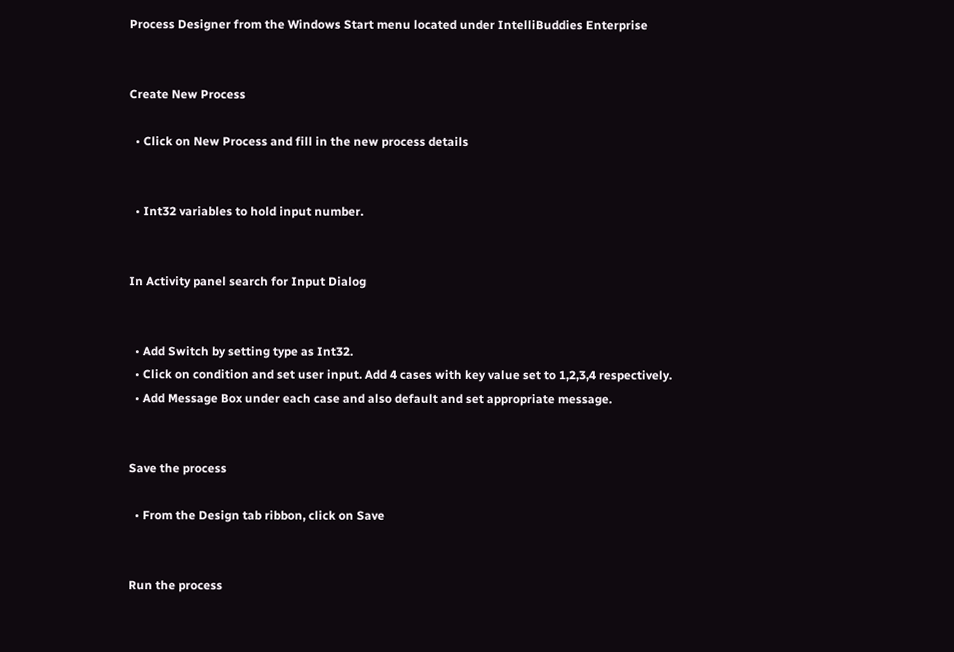Process Designer from the Windows Start menu located under IntelliBuddies Enterprise


Create New Process

  • Click on New Process and fill in the new process details


  • Int32 variables to hold input number.


In Activity panel search for Input Dialog


  • Add Switch by setting type as Int32.
  • Click on condition and set user input. Add 4 cases with key value set to 1,2,3,4 respectively.
  • Add Message Box under each case and also default and set appropriate message.


Save the process

  • From the Design tab ribbon, click on Save


Run the process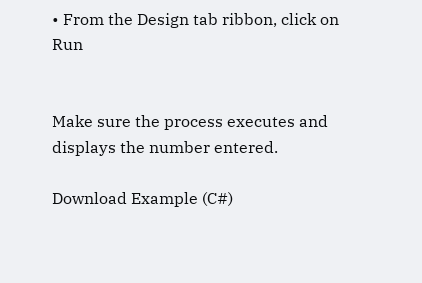• From the Design tab ribbon, click on Run


Make sure the process executes and displays the number entered.

Download Example (C#)